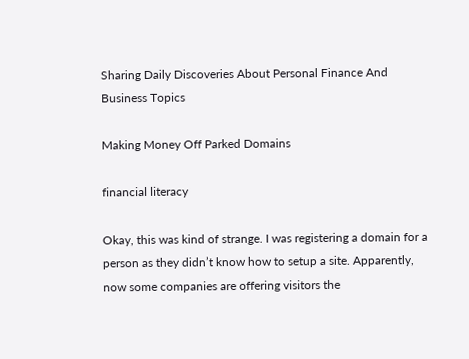Sharing Daily Discoveries About Personal Finance And Business Topics

Making Money Off Parked Domains

financial literacy

Okay, this was kind of strange. I was registering a domain for a person as they didn’t know how to setup a site. Apparently, now some companies are offering visitors the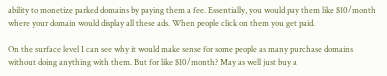ability to monetize parked domains by paying them a fee. Essentially, you would pay them like $10/month where your domain would display all these ads. When people click on them you get paid.

On the surface level I can see why it would make sense for some people as many purchase domains without doing anything with them. But for like $10/month? May as well just buy a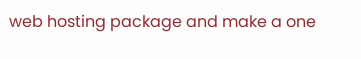web hosting package and make a one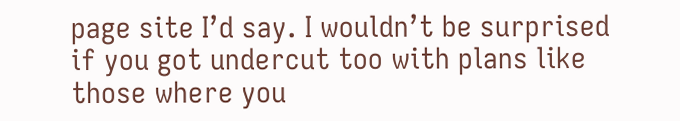page site I’d say. I wouldn’t be surprised if you got undercut too with plans like those where you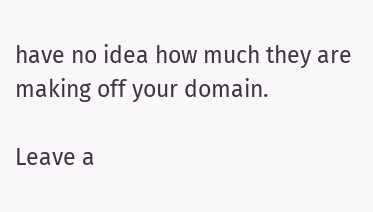have no idea how much they are making off your domain.

Leave a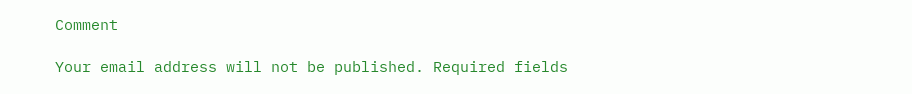Comment

Your email address will not be published. Required fields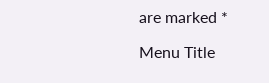are marked *

Menu Title